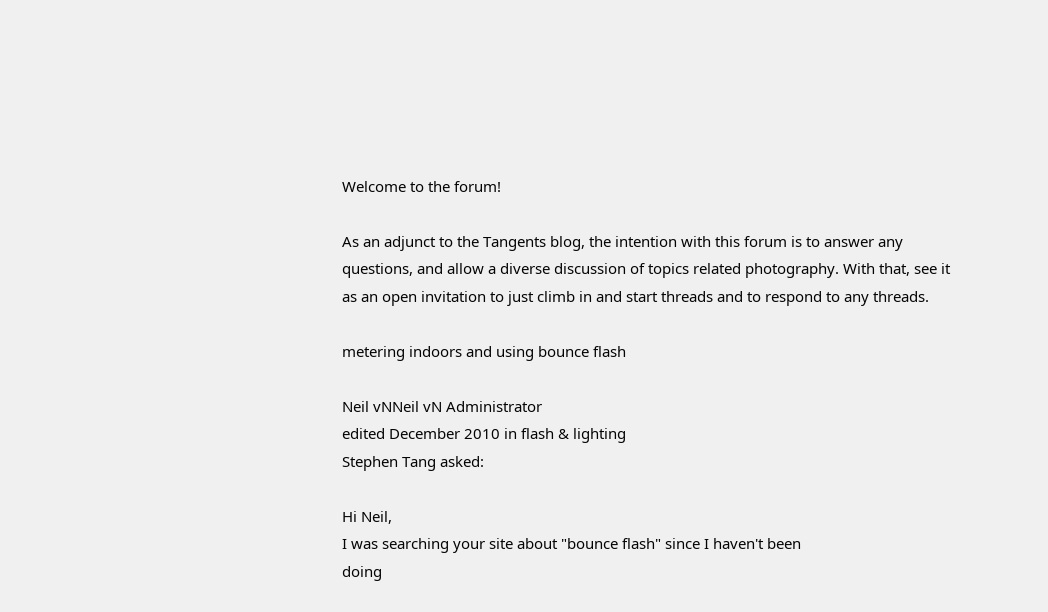Welcome to the forum!

As an adjunct to the Tangents blog, the intention with this forum is to answer any questions, and allow a diverse discussion of topics related photography. With that, see it as an open invitation to just climb in and start threads and to respond to any threads.

metering indoors and using bounce flash

Neil vNNeil vN Administrator
edited December 2010 in flash & lighting
Stephen Tang asked:

Hi Neil,
I was searching your site about "bounce flash" since I haven't been
doing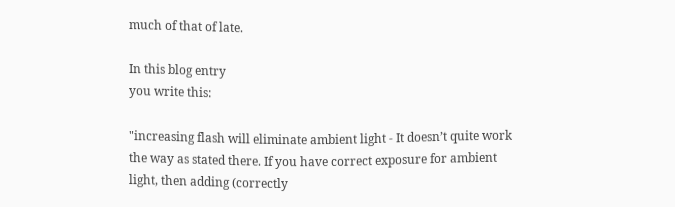much of that of late.

In this blog entry
you write this:

"increasing flash will eliminate ambient light - It doesn’t quite work
the way as stated there. If you have correct exposure for ambient
light, then adding (correctly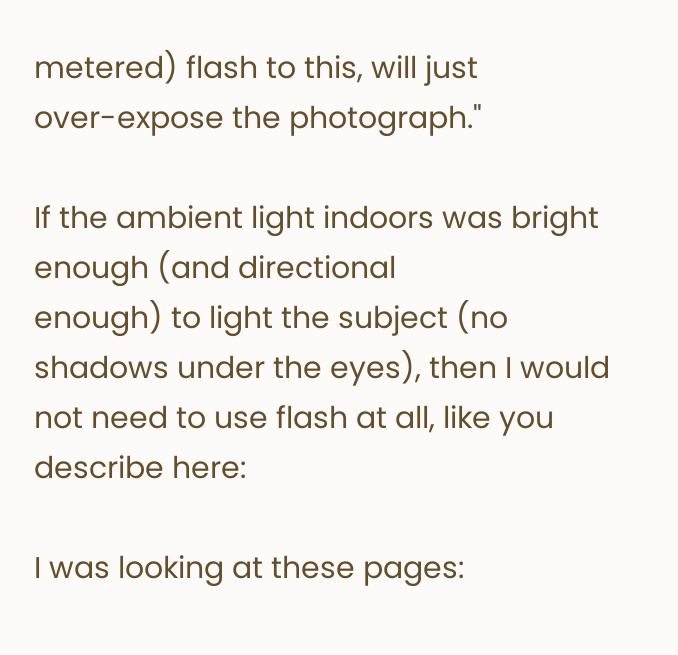metered) flash to this, will just
over-expose the photograph."

If the ambient light indoors was bright enough (and directional
enough) to light the subject (no shadows under the eyes), then I would
not need to use flash at all, like you describe here:

I was looking at these pages: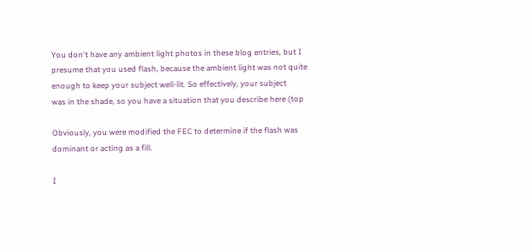You don't have any ambient light photos in these blog entries, but I
presume that you used flash, because the ambient light was not quite
enough to keep your subject well-lit. So effectively, your subject
was in the shade, so you have a situation that you describe here (top

Obviously, you were modified the FEC to determine if the flash was
dominant or acting as a fill.

I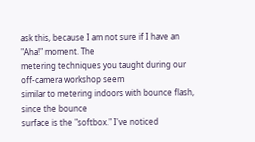ask this, because I am not sure if I have an "Aha!" moment. The
metering techniques you taught during our off-camera workshop seem
similar to metering indoors with bounce flash, since the bounce
surface is the "softbox." I've noticed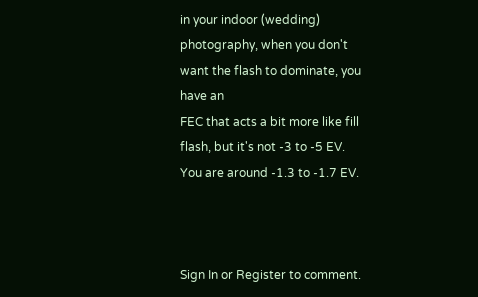in your indoor (wedding)
photography, when you don't want the flash to dominate, you have an
FEC that acts a bit more like fill flash, but it's not -3 to -5 EV.
You are around -1.3 to -1.7 EV.



Sign In or Register to comment.